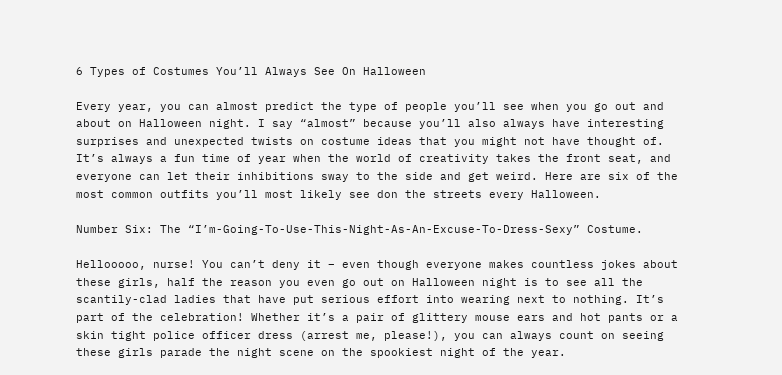6 Types of Costumes You’ll Always See On Halloween

Every year, you can almost predict the type of people you’ll see when you go out and about on Halloween night. I say “almost” because you’ll also always have interesting surprises and unexpected twists on costume ideas that you might not have thought of. It’s always a fun time of year when the world of creativity takes the front seat, and everyone can let their inhibitions sway to the side and get weird. Here are six of the most common outfits you’ll most likely see don the streets every Halloween.

Number Six: The “I’m-Going-To-Use-This-Night-As-An-Excuse-To-Dress-Sexy” Costume.

Hellooooo, nurse! You can’t deny it – even though everyone makes countless jokes about these girls, half the reason you even go out on Halloween night is to see all the scantily-clad ladies that have put serious effort into wearing next to nothing. It’s part of the celebration! Whether it’s a pair of glittery mouse ears and hot pants or a skin tight police officer dress (arrest me, please!), you can always count on seeing these girls parade the night scene on the spookiest night of the year.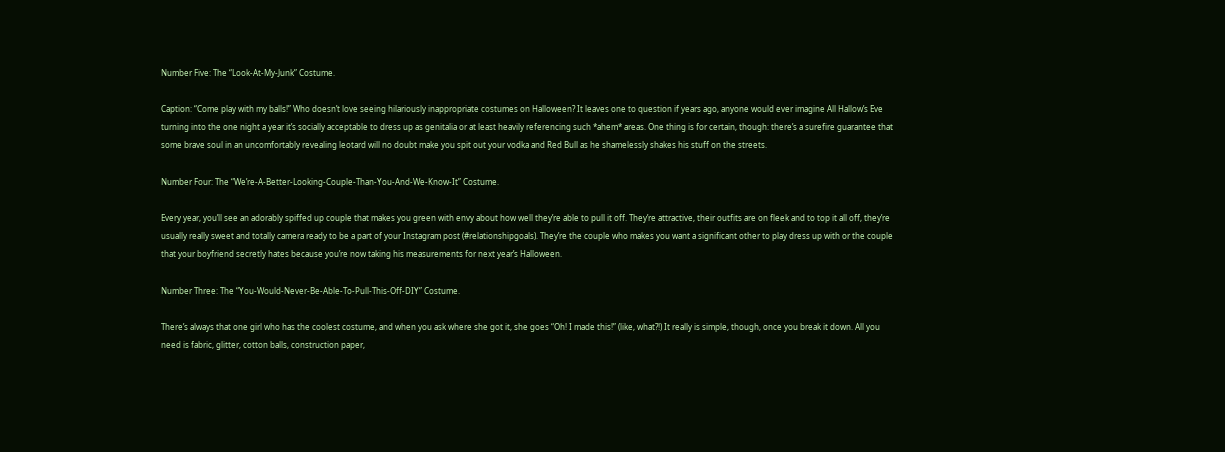Number Five: The “Look-At-My-Junk” Costume.

Caption: “Come play with my balls!” Who doesn’t love seeing hilariously inappropriate costumes on Halloween? It leaves one to question if years ago, anyone would ever imagine All Hallow’s Eve turning into the one night a year it’s socially acceptable to dress up as genitalia or at least heavily referencing such *ahem* areas. One thing is for certain, though: there’s a surefire guarantee that some brave soul in an uncomfortably revealing leotard will no doubt make you spit out your vodka and Red Bull as he shamelessly shakes his stuff on the streets.

Number Four: The “We’re-A-Better-Looking-Couple-Than-You-And-We-Know-It” Costume.

Every year, you’ll see an adorably spiffed up couple that makes you green with envy about how well they’re able to pull it off. They’re attractive, their outfits are on fleek and to top it all off, they’re usually really sweet and totally camera ready to be a part of your Instagram post (#relationshipgoals). They’re the couple who makes you want a significant other to play dress up with or the couple that your boyfriend secretly hates because you’re now taking his measurements for next year’s Halloween.

Number Three: The “You-Would-Never-Be-Able-To-Pull-This-Off-DIY” Costume.

There’s always that one girl who has the coolest costume, and when you ask where she got it, she goes “Oh! I made this!” (like, what?!) It really is simple, though, once you break it down. All you need is fabric, glitter, cotton balls, construction paper,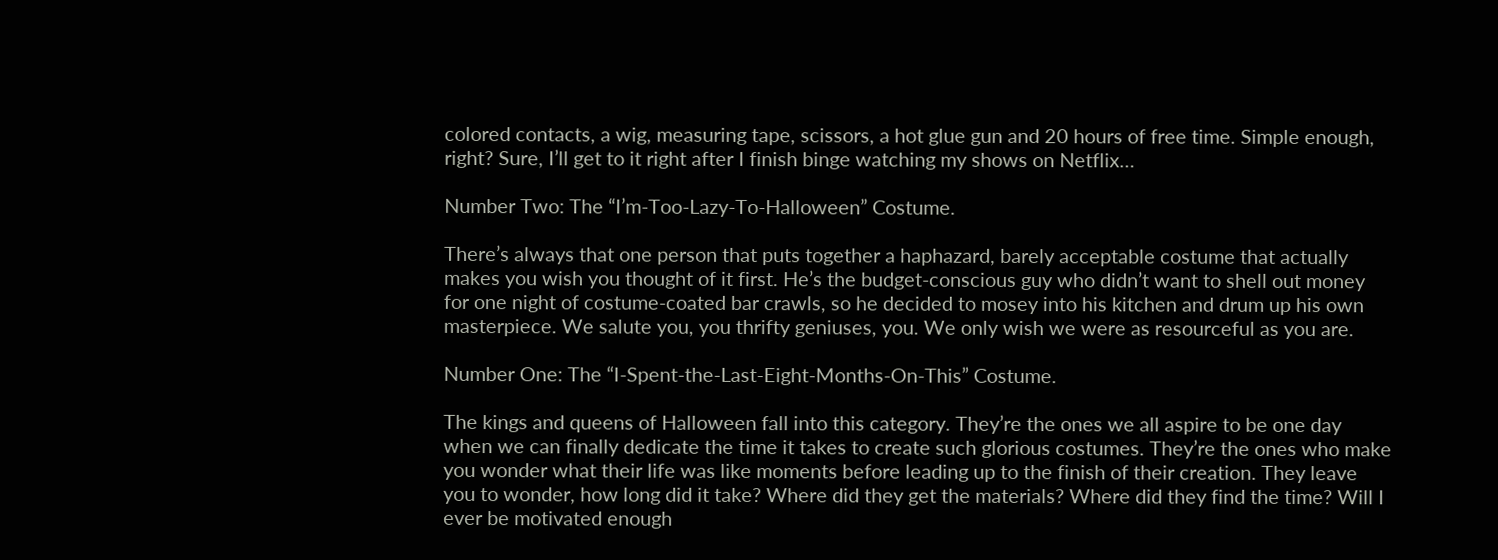colored contacts, a wig, measuring tape, scissors, a hot glue gun and 20 hours of free time. Simple enough, right? Sure, I’ll get to it right after I finish binge watching my shows on Netflix…

Number Two: The “I’m-Too-Lazy-To-Halloween” Costume.

There’s always that one person that puts together a haphazard, barely acceptable costume that actually makes you wish you thought of it first. He’s the budget-conscious guy who didn’t want to shell out money for one night of costume-coated bar crawls, so he decided to mosey into his kitchen and drum up his own masterpiece. We salute you, you thrifty geniuses, you. We only wish we were as resourceful as you are.

Number One: The “I-Spent-the-Last-Eight-Months-On-This” Costume.

The kings and queens of Halloween fall into this category. They’re the ones we all aspire to be one day when we can finally dedicate the time it takes to create such glorious costumes. They’re the ones who make you wonder what their life was like moments before leading up to the finish of their creation. They leave you to wonder, how long did it take? Where did they get the materials? Where did they find the time? Will I ever be motivated enough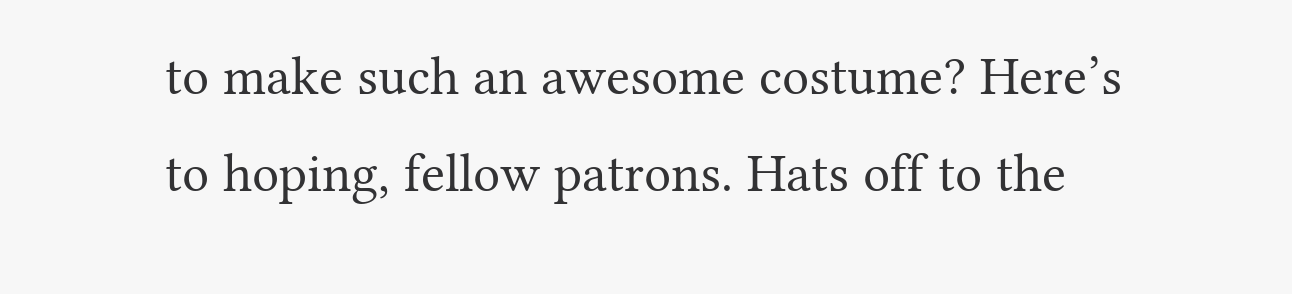to make such an awesome costume? Here’s to hoping, fellow patrons. Hats off to the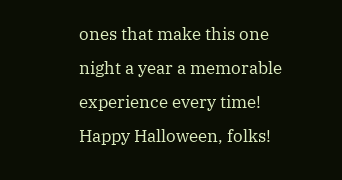ones that make this one night a year a memorable experience every time! Happy Halloween, folks!